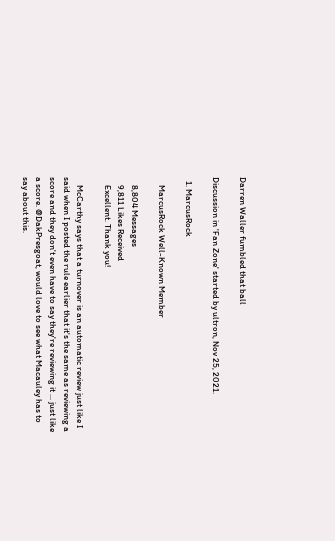Darren Waller fumbled that ball

Discussion in 'Fan Zone' started by ultron, Nov 25, 2021.

  1. MarcusRock

    MarcusRock Well-Known Member

    8,804 Messages
    9,811 Likes Received
    Excellent. Thank you!

    McCarthy says that a turnover is an automatic review just like I said when I posted the rule earlier that it's the same as reviewing a score and they don't even have to say they're reviewing it ... just like a score. @DakPresgoat, would love to see what Macauley has to say about this.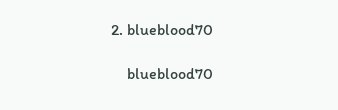2. blueblood70

    blueblood70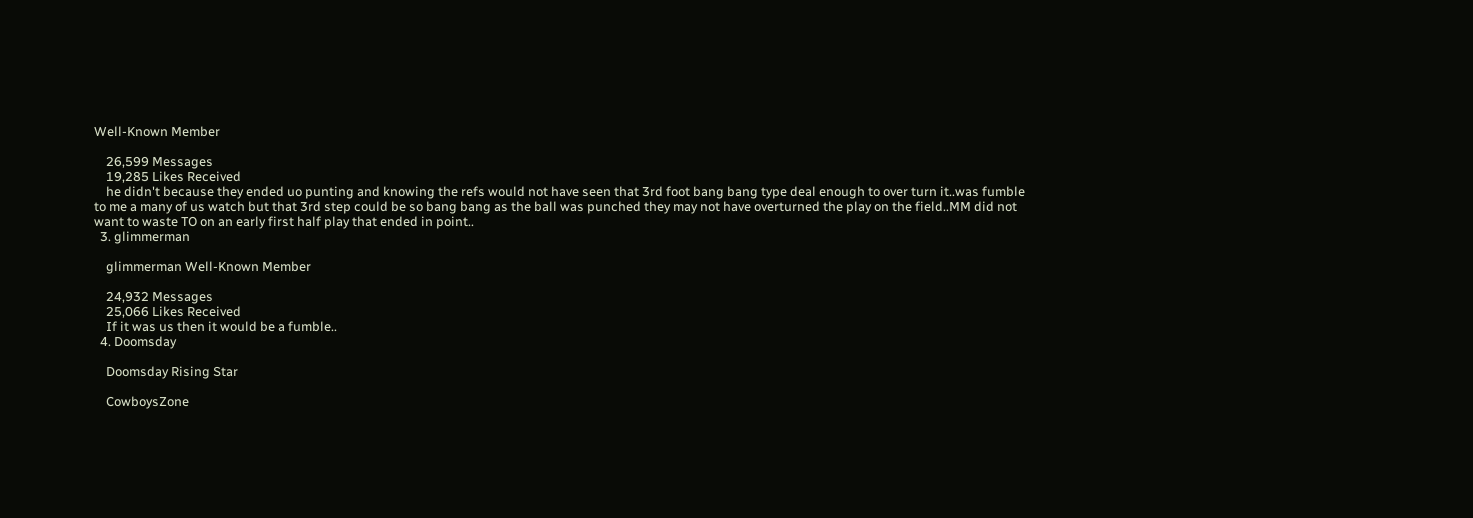Well-Known Member

    26,599 Messages
    19,285 Likes Received
    he didn't because they ended uo punting and knowing the refs would not have seen that 3rd foot bang bang type deal enough to over turn it..was fumble to me a many of us watch but that 3rd step could be so bang bang as the ball was punched they may not have overturned the play on the field..MM did not want to waste TO on an early first half play that ended in point..
  3. glimmerman

    glimmerman Well-Known Member

    24,932 Messages
    25,066 Likes Received
    If it was us then it would be a fumble..
  4. Doomsday

    Doomsday Rising Star

    CowboysZone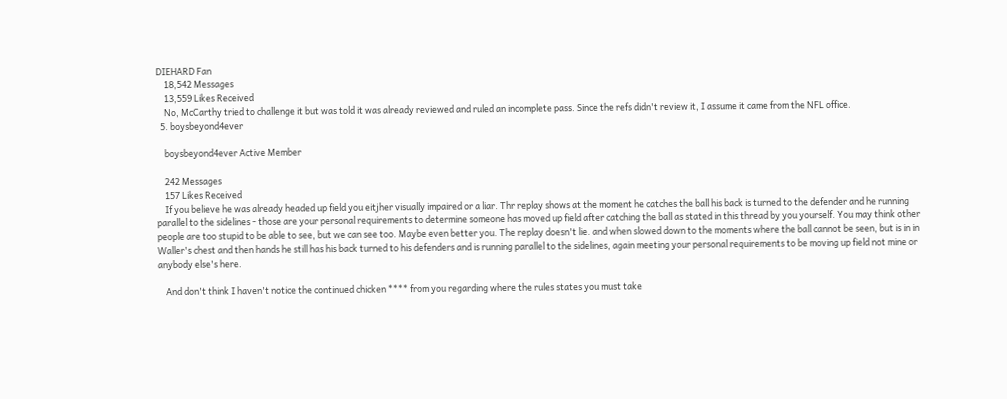DIEHARD Fan
    18,542 Messages
    13,559 Likes Received
    No, McCarthy tried to challenge it but was told it was already reviewed and ruled an incomplete pass. Since the refs didn't review it, I assume it came from the NFL office.
  5. boysbeyond4ever

    boysbeyond4ever Active Member

    242 Messages
    157 Likes Received
    If you believe he was already headed up field you eitjher visually impaired or a liar. Thr replay shows at the moment he catches the ball his back is turned to the defender and he running parallel to the sidelines - those are your personal requirements to determine someone has moved up field after catching the ball as stated in this thread by you yourself. You may think other people are too stupid to be able to see, but we can see too. Maybe even better you. The replay doesn't lie. and when slowed down to the moments where the ball cannot be seen, but is in in Waller's chest and then hands he still has his back turned to his defenders and is running parallel to the sidelines, again meeting your personal requirements to be moving up field not mine or anybody else's here.

    And don't think I haven't notice the continued chicken **** from you regarding where the rules states you must take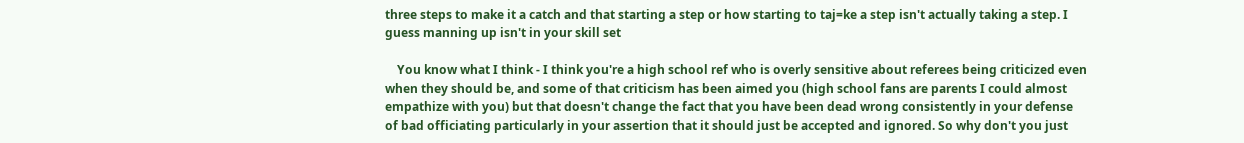three steps to make it a catch and that starting a step or how starting to taj=ke a step isn't actually taking a step. I guess manning up isn't in your skill set

    You know what I think - I think you're a high school ref who is overly sensitive about referees being criticized even when they should be, and some of that criticism has been aimed you (high school fans are parents I could almost empathize with you) but that doesn't change the fact that you have been dead wrong consistently in your defense of bad officiating particularly in your assertion that it should just be accepted and ignored. So why don't you just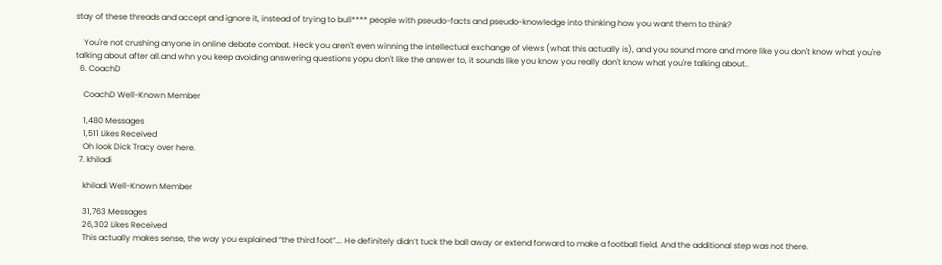stay of these threads and accept and ignore it, instead of trying to bull**** people with pseudo-facts and pseudo-knowledge into thinking how you want them to think?

    You're not crushing anyone in online debate combat. Heck you aren't even winning the intellectual exchange of views (what this actually is), and you sound more and more like you don't know what you're talking about after all.and whn you keep avoiding answering questions yopu don't like the answer to, it sounds like you know you really don't know what you're talking about..
  6. CoachD

    CoachD Well-Known Member

    1,480 Messages
    1,511 Likes Received
    Oh look Dick Tracy over here.
  7. khiladi

    khiladi Well-Known Member

    31,763 Messages
    26,302 Likes Received
    This actually makes sense, the way you explained “the third foot”…. He definitely didn’t tuck the ball away or extend forward to make a football field. And the additional step was not there.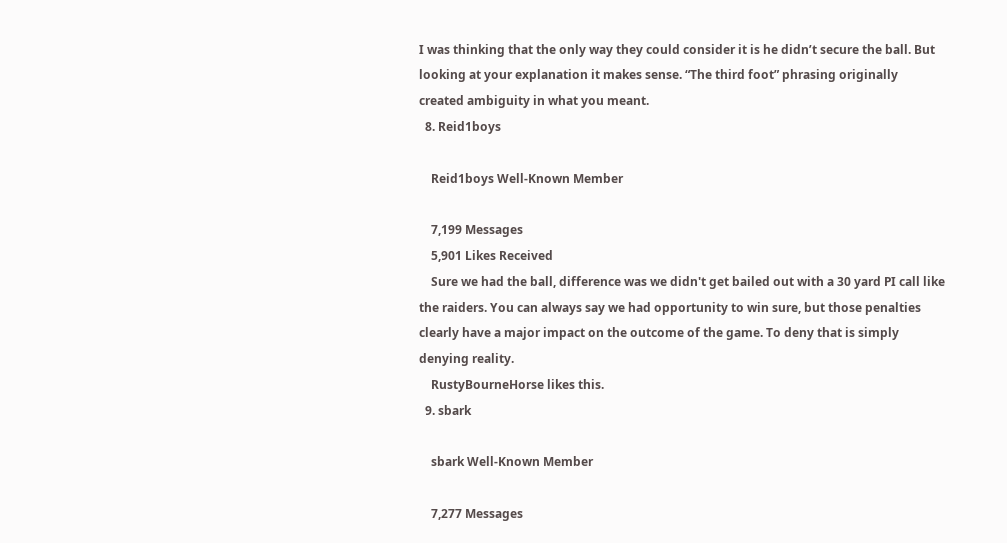I was thinking that the only way they could consider it is he didn’t secure the ball. But looking at your explanation it makes sense. “The third foot” phrasing originally created ambiguity in what you meant.
  8. Reid1boys

    Reid1boys Well-Known Member

    7,199 Messages
    5,901 Likes Received
    Sure we had the ball, difference was we didn't get bailed out with a 30 yard PI call like the raiders. You can always say we had opportunity to win sure, but those penalties clearly have a major impact on the outcome of the game. To deny that is simply denying reality.
    RustyBourneHorse likes this.
  9. sbark

    sbark Well-Known Member

    7,277 Messages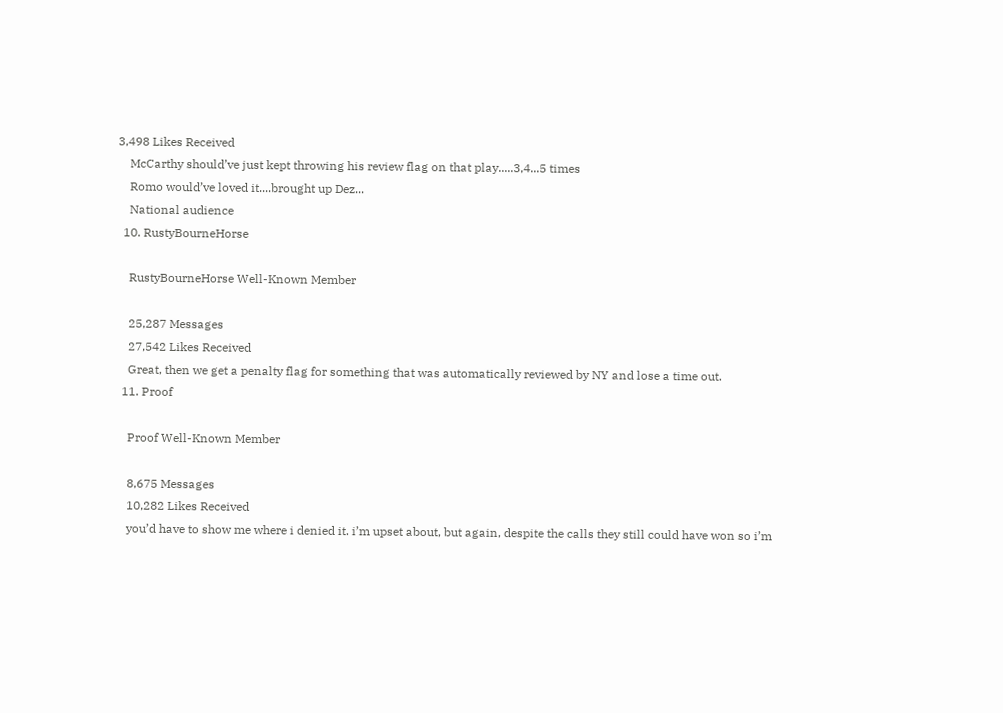3,498 Likes Received
    McCarthy should’ve just kept throwing his review flag on that play.....3,4...5 times
    Romo would’ve loved it....brought up Dez...
    National audience
  10. RustyBourneHorse

    RustyBourneHorse Well-Known Member

    25,287 Messages
    27,542 Likes Received
    Great, then we get a penalty flag for something that was automatically reviewed by NY and lose a time out.
  11. Proof

    Proof Well-Known Member

    8,675 Messages
    10,282 Likes Received
    you’d have to show me where i denied it. i’m upset about, but again, despite the calls they still could have won so i’m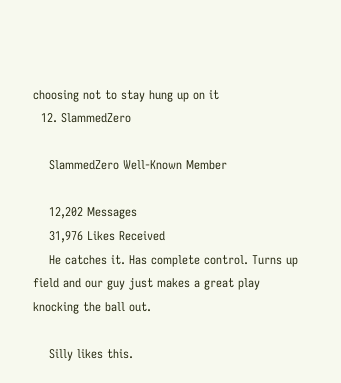choosing not to stay hung up on it
  12. SlammedZero

    SlammedZero Well-Known Member

    12,202 Messages
    31,976 Likes Received
    He catches it. Has complete control. Turns up field and our guy just makes a great play knocking the ball out.

    Silly likes this.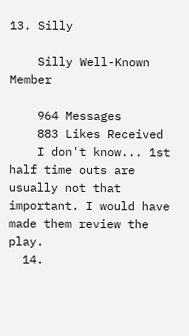13. Silly

    Silly Well-Known Member

    964 Messages
    883 Likes Received
    I don't know... 1st half time outs are usually not that important. I would have made them review the play.
  14.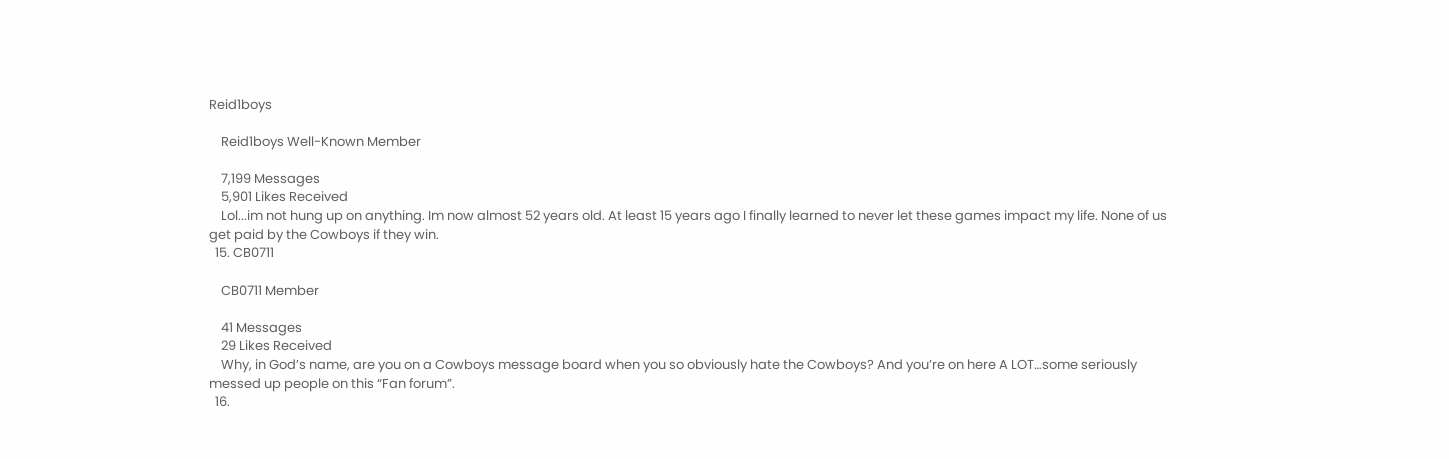Reid1boys

    Reid1boys Well-Known Member

    7,199 Messages
    5,901 Likes Received
    Lol...im not hung up on anything. Im now almost 52 years old. At least 15 years ago I finally learned to never let these games impact my life. None of us get paid by the Cowboys if they win.
  15. CB0711

    CB0711 Member

    41 Messages
    29 Likes Received
    Why, in God’s name, are you on a Cowboys message board when you so obviously hate the Cowboys? And you’re on here A LOT…some seriously messed up people on this “Fan forum”.
  16.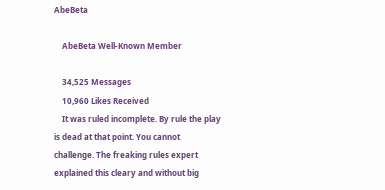AbeBeta

    AbeBeta Well-Known Member

    34,525 Messages
    10,960 Likes Received
    It was ruled incomplete. By rule the play is dead at that point. You cannot challenge. The freaking rules expert explained this cleary and without big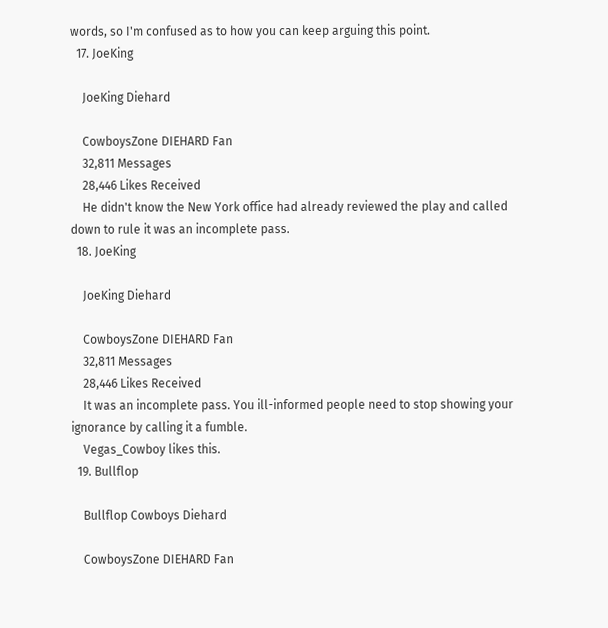words, so I'm confused as to how you can keep arguing this point.
  17. JoeKing

    JoeKing Diehard

    CowboysZone DIEHARD Fan
    32,811 Messages
    28,446 Likes Received
    He didn't know the New York office had already reviewed the play and called down to rule it was an incomplete pass.
  18. JoeKing

    JoeKing Diehard

    CowboysZone DIEHARD Fan
    32,811 Messages
    28,446 Likes Received
    It was an incomplete pass. You ill-informed people need to stop showing your ignorance by calling it a fumble.
    Vegas_Cowboy likes this.
  19. Bullflop

    Bullflop Cowboys Diehard

    CowboysZone DIEHARD Fan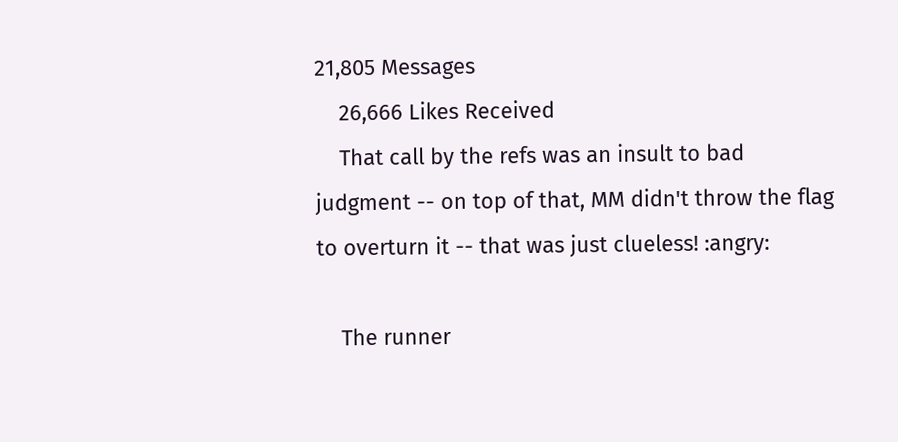21,805 Messages
    26,666 Likes Received
    That call by the refs was an insult to bad judgment -- on top of that, MM didn't throw the flag to overturn it -- that was just clueless! :angry:

    The runner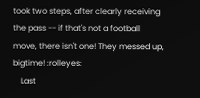took two steps, after clearly receiving the pass -- if that's not a football move, there isn't one! They messed up, bigtime! :rolleyes:
    Last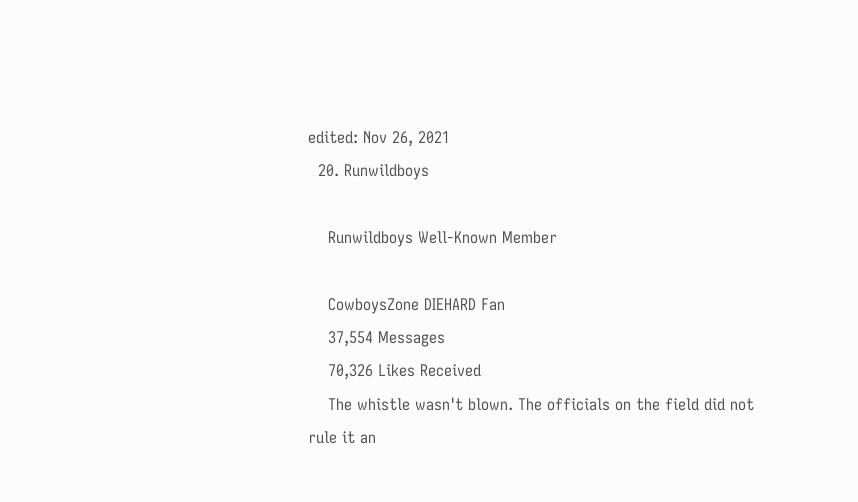edited: Nov 26, 2021
  20. Runwildboys

    Runwildboys Well-Known Member

    CowboysZone DIEHARD Fan
    37,554 Messages
    70,326 Likes Received
    The whistle wasn't blown. The officials on the field did not rule it an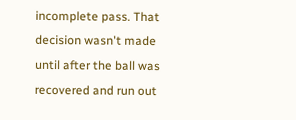incomplete pass. That decision wasn't made until after the ball was recovered and run out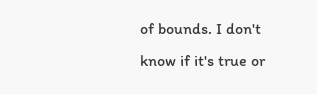of bounds. I don't know if it's true or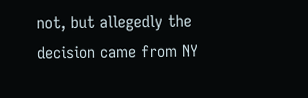not, but allegedly the decision came from NY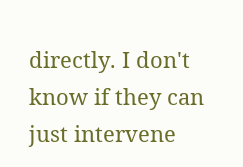directly. I don't know if they can just intervene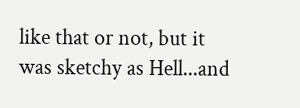like that or not, but it was sketchy as Hell...and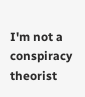I'm not a conspiracy theorist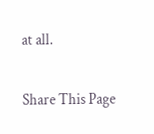at all.

Share This Page